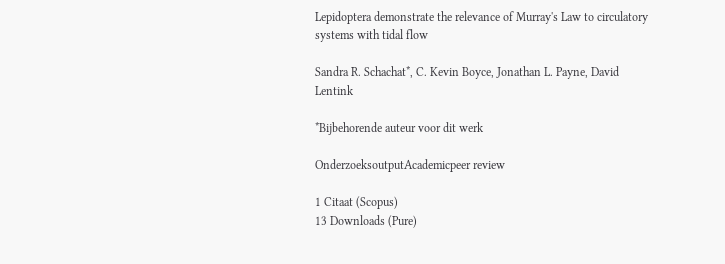Lepidoptera demonstrate the relevance of Murray's Law to circulatory systems with tidal flow

Sandra R. Schachat*, C. Kevin Boyce, Jonathan L. Payne, David Lentink

*Bijbehorende auteur voor dit werk

OnderzoeksoutputAcademicpeer review

1 Citaat (Scopus)
13 Downloads (Pure)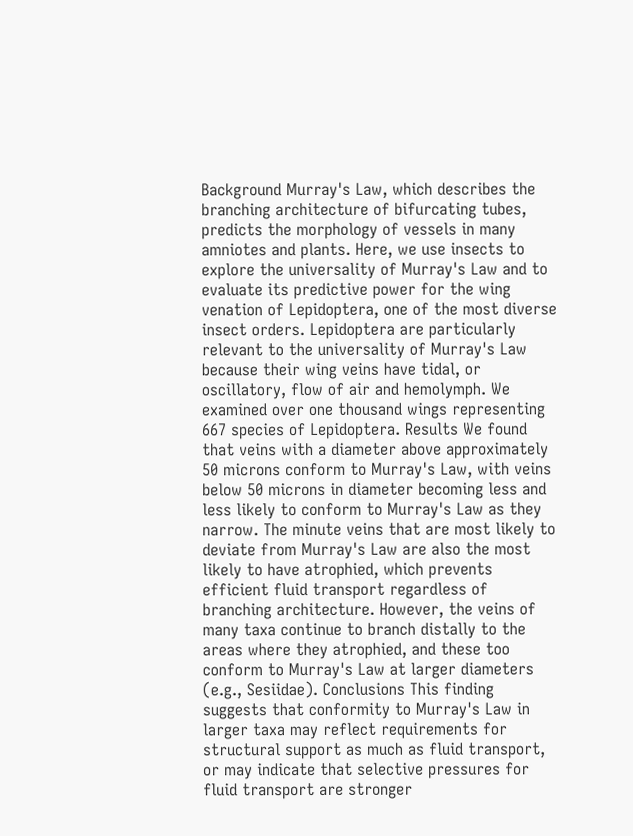Background Murray's Law, which describes the branching architecture of bifurcating tubes, predicts the morphology of vessels in many amniotes and plants. Here, we use insects to explore the universality of Murray's Law and to evaluate its predictive power for the wing venation of Lepidoptera, one of the most diverse insect orders. Lepidoptera are particularly relevant to the universality of Murray's Law because their wing veins have tidal, or oscillatory, flow of air and hemolymph. We examined over one thousand wings representing 667 species of Lepidoptera. Results We found that veins with a diameter above approximately 50 microns conform to Murray's Law, with veins below 50 microns in diameter becoming less and less likely to conform to Murray's Law as they narrow. The minute veins that are most likely to deviate from Murray's Law are also the most likely to have atrophied, which prevents efficient fluid transport regardless of branching architecture. However, the veins of many taxa continue to branch distally to the areas where they atrophied, and these too conform to Murray's Law at larger diameters (e.g., Sesiidae). Conclusions This finding suggests that conformity to Murray's Law in larger taxa may reflect requirements for structural support as much as fluid transport, or may indicate that selective pressures for fluid transport are stronger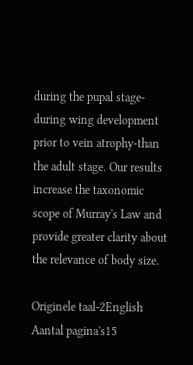during the pupal stage-during wing development prior to vein atrophy-than the adult stage. Our results increase the taxonomic scope of Murray's Law and provide greater clarity about the relevance of body size.

Originele taal-2English
Aantal pagina's15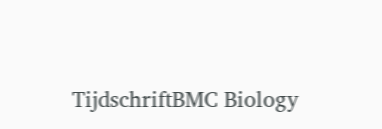TijdschriftBMC Biology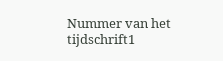Nummer van het tijdschrift1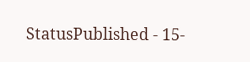StatusPublished - 15-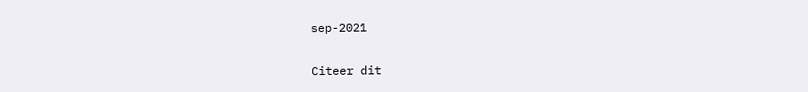sep-2021

Citeer dit